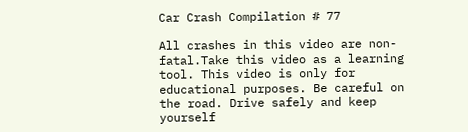Car Crash Compilation # 77

All crashes in this video are non-fatal.Take this video as a learning tool. This video is only for educational purposes. Be careful on the road. Drive safely and keep yourself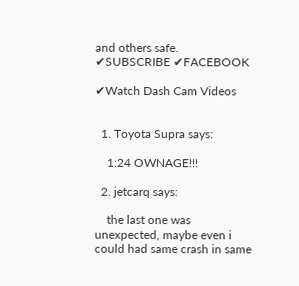and others safe. ✔SUBSCRIBE ✔FACEBOOK

✔Watch Dash Cam Videos


  1. Toyota Supra says:

    1:24 OWNAGE!!!

  2. jetcarq says:

    the last one was unexpected, maybe even i could had same crash in same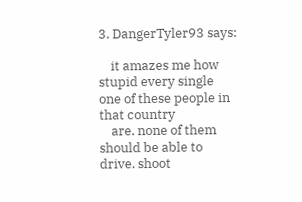3. DangerTyler93 says:

    it amazes me how stupid every single one of these people in that country
    are. none of them should be able to drive. shoot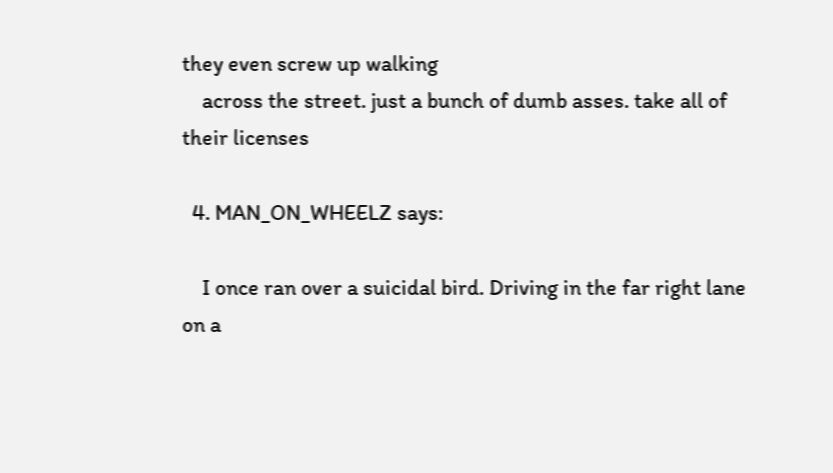they even screw up walking
    across the street. just a bunch of dumb asses. take all of their licenses

  4. MAN_ON_WHEELZ says:

    I once ran over a suicidal bird. Driving in the far right lane on a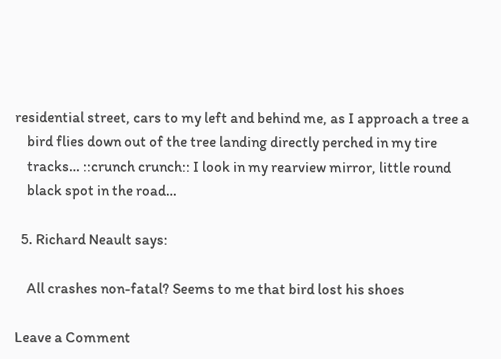residential street, cars to my left and behind me, as I approach a tree a
    bird flies down out of the tree landing directly perched in my tire
    tracks… ::crunch crunch:: I look in my rearview mirror, little round
    black spot in the road…

  5. Richard Neault says:

    All crashes non-fatal? Seems to me that bird lost his shoes

Leave a Comment